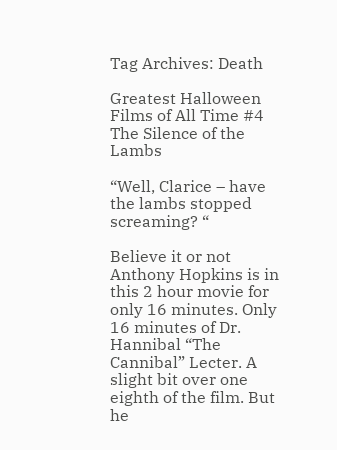Tag Archives: Death

Greatest Halloween Films of All Time #4 The Silence of the Lambs

“Well, Clarice – have the lambs stopped screaming? “

Believe it or not Anthony Hopkins is in this 2 hour movie for only 16 minutes. Only 16 minutes of Dr. Hannibal “The Cannibal” Lecter. A slight bit over one eighth of the film. But he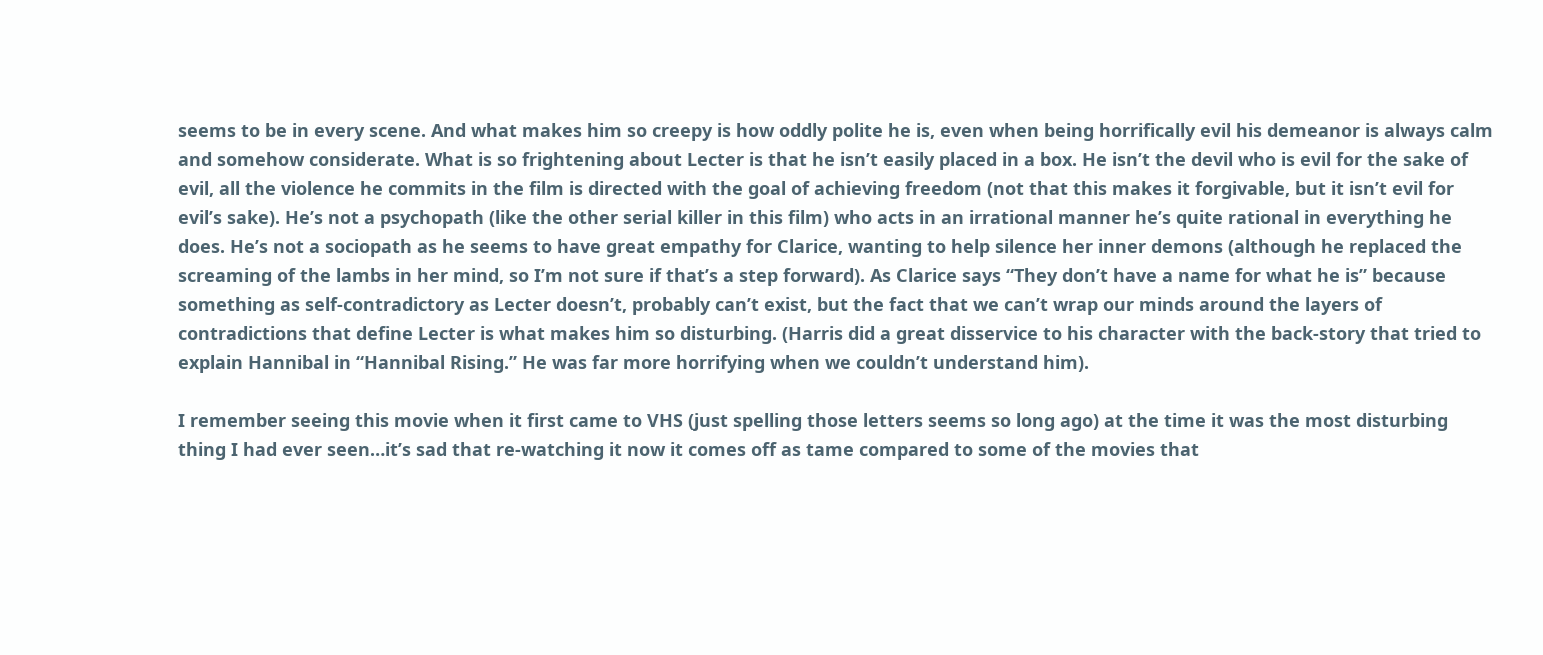seems to be in every scene. And what makes him so creepy is how oddly polite he is, even when being horrifically evil his demeanor is always calm and somehow considerate. What is so frightening about Lecter is that he isn’t easily placed in a box. He isn’t the devil who is evil for the sake of evil, all the violence he commits in the film is directed with the goal of achieving freedom (not that this makes it forgivable, but it isn’t evil for evil’s sake). He’s not a psychopath (like the other serial killer in this film) who acts in an irrational manner he’s quite rational in everything he does. He’s not a sociopath as he seems to have great empathy for Clarice, wanting to help silence her inner demons (although he replaced the screaming of the lambs in her mind, so I’m not sure if that’s a step forward). As Clarice says “They don’t have a name for what he is” because something as self-contradictory as Lecter doesn’t, probably can’t exist, but the fact that we can’t wrap our minds around the layers of contradictions that define Lecter is what makes him so disturbing. (Harris did a great disservice to his character with the back-story that tried to explain Hannibal in “Hannibal Rising.” He was far more horrifying when we couldn’t understand him).

I remember seeing this movie when it first came to VHS (just spelling those letters seems so long ago) at the time it was the most disturbing thing I had ever seen…it’s sad that re-watching it now it comes off as tame compared to some of the movies that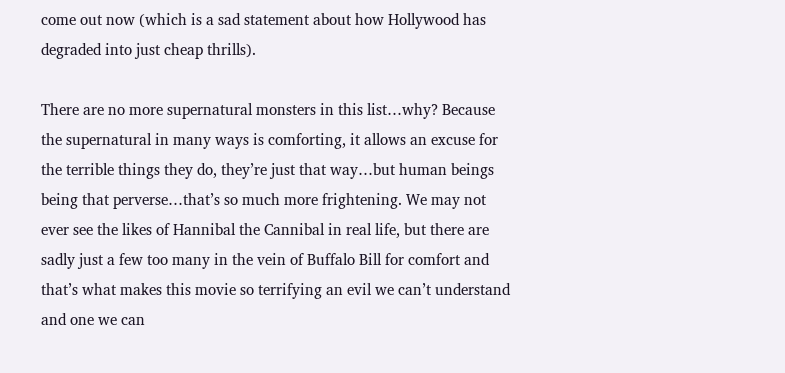come out now (which is a sad statement about how Hollywood has degraded into just cheap thrills).

There are no more supernatural monsters in this list…why? Because the supernatural in many ways is comforting, it allows an excuse for the terrible things they do, they’re just that way…but human beings being that perverse…that’s so much more frightening. We may not ever see the likes of Hannibal the Cannibal in real life, but there are sadly just a few too many in the vein of Buffalo Bill for comfort and that’s what makes this movie so terrifying an evil we can’t understand and one we can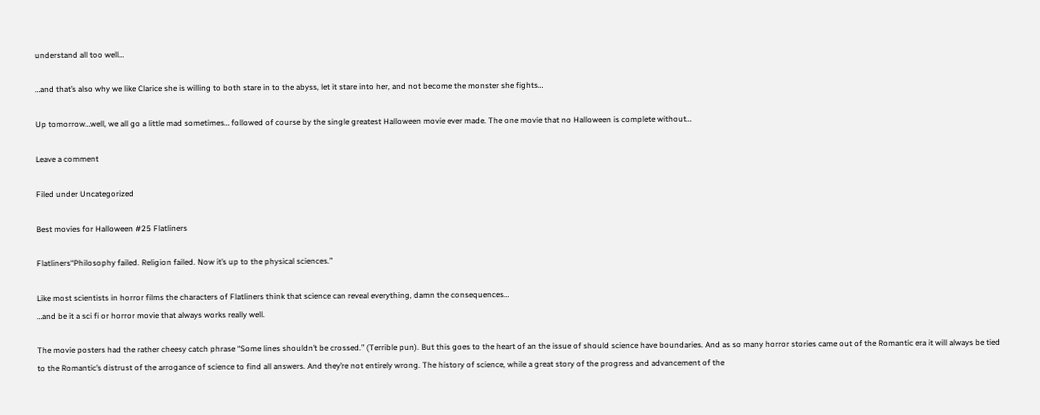understand all too well…

…and that’s also why we like Clarice she is willing to both stare in to the abyss, let it stare into her, and not become the monster she fights…

Up tomorrow…well, we all go a little mad sometimes… followed of course by the single greatest Halloween movie ever made. The one movie that no Halloween is complete without…

Leave a comment

Filed under Uncategorized

Best movies for Halloween #25 Flatliners

Flatliners“Philosophy failed. Religion failed. Now it’s up to the physical sciences.”

Like most scientists in horror films the characters of Flatliners think that science can reveal everything, damn the consequences…
…and be it a sci fi or horror movie that always works really well.

The movie posters had the rather cheesy catch phrase “Some lines shouldn’t be crossed.” (Terrible pun). But this goes to the heart of an the issue of should science have boundaries. And as so many horror stories came out of the Romantic era it will always be tied to the Romantic’s distrust of the arrogance of science to find all answers. And they’re not entirely wrong. The history of science, while a great story of the progress and advancement of the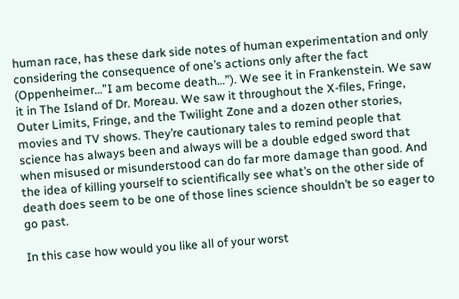human race, has these dark side notes of human experimentation and only considering the consequence of one’s actions only after the fact (Oppenheimer…”I am become death…”). We see it in Frankenstein. We saw it in The Island of Dr. Moreau. We saw it throughout the X-files, Fringe, Outer Limits, Fringe, and the Twilight Zone and a dozen other stories, movies and TV shows. They’re cautionary tales to remind people that science has always been and always will be a double edged sword that when misused or misunderstood can do far more damage than good. And the idea of killing yourself to scientifically see what’s on the other side of death does seem to be one of those lines science shouldn’t be so eager to go past.

In this case how would you like all of your worst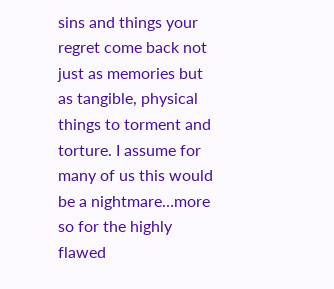sins and things your regret come back not just as memories but as tangible, physical things to torment and torture. I assume for many of us this would be a nightmare…more so for the highly flawed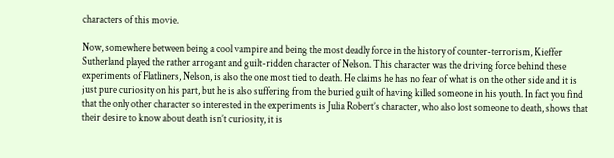characters of this movie.

Now, somewhere between being a cool vampire and being the most deadly force in the history of counter-terrorism, Kieffer Sutherland played the rather arrogant and guilt-ridden character of Nelson. This character was the driving force behind these experiments of Flatliners, Nelson, is also the one most tied to death. He claims he has no fear of what is on the other side and it is just pure curiosity on his part, but he is also suffering from the buried guilt of having killed someone in his youth. In fact you find that the only other character so interested in the experiments is Julia Robert’s character, who also lost someone to death, shows that their desire to know about death isn’t curiosity, it is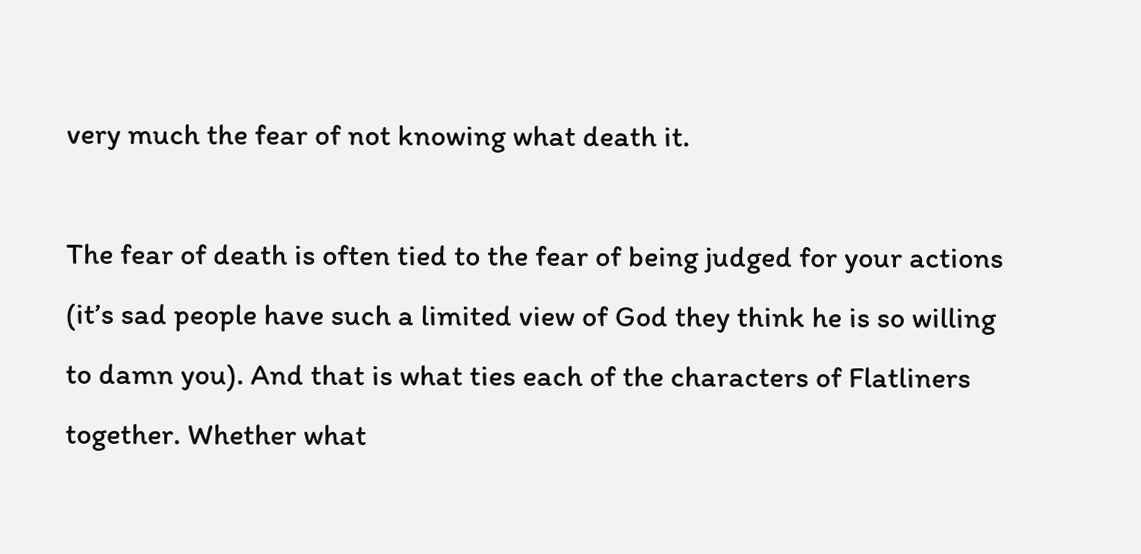very much the fear of not knowing what death it.

The fear of death is often tied to the fear of being judged for your actions (it’s sad people have such a limited view of God they think he is so willing to damn you). And that is what ties each of the characters of Flatliners together. Whether what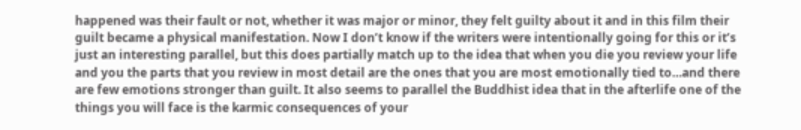happened was their fault or not, whether it was major or minor, they felt guilty about it and in this film their guilt became a physical manifestation. Now I don’t know if the writers were intentionally going for this or it’s just an interesting parallel, but this does partially match up to the idea that when you die you review your life and you the parts that you review in most detail are the ones that you are most emotionally tied to…and there are few emotions stronger than guilt. It also seems to parallel the Buddhist idea that in the afterlife one of the things you will face is the karmic consequences of your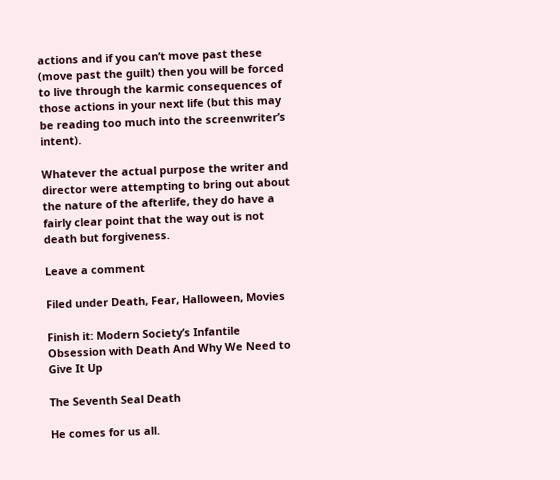actions and if you can’t move past these (move past the guilt) then you will be forced to live through the karmic consequences of those actions in your next life (but this may be reading too much into the screenwriter’s intent).

Whatever the actual purpose the writer and director were attempting to bring out about the nature of the afterlife, they do have a fairly clear point that the way out is not death but forgiveness.

Leave a comment

Filed under Death, Fear, Halloween, Movies

Finish it: Modern Society’s Infantile Obsession with Death And Why We Need to Give It Up

The Seventh Seal Death

He comes for us all.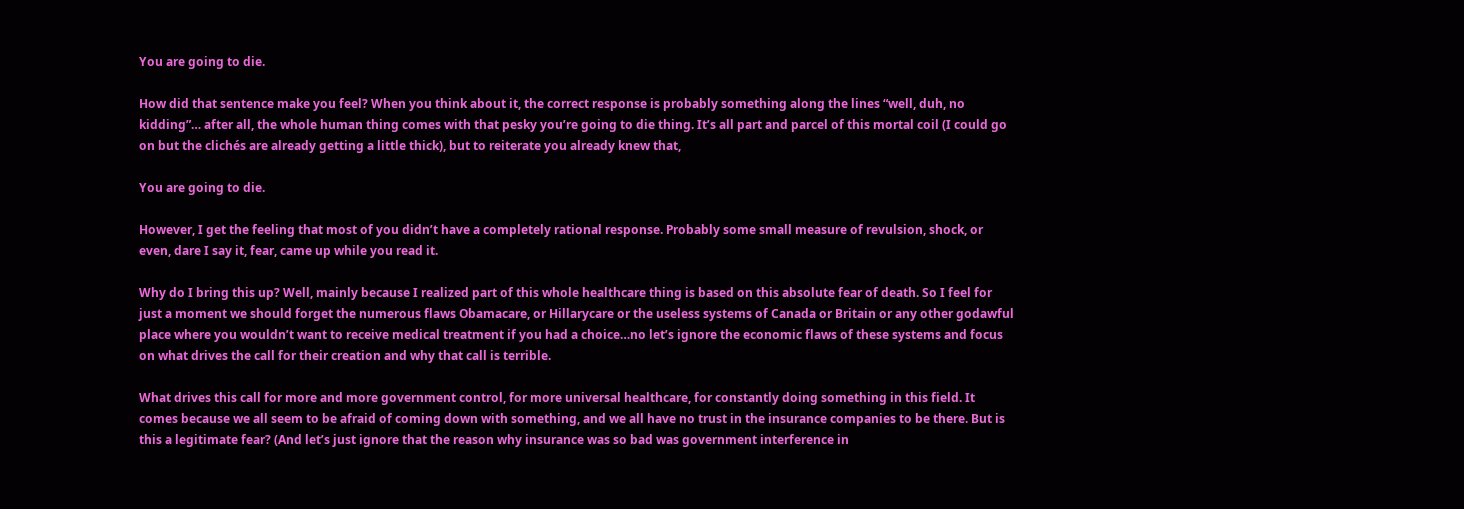You are going to die.

How did that sentence make you feel? When you think about it, the correct response is probably something along the lines “well, duh, no kidding”… after all, the whole human thing comes with that pesky you’re going to die thing. It’s all part and parcel of this mortal coil (I could go on but the clichés are already getting a little thick), but to reiterate you already knew that,

You are going to die.

However, I get the feeling that most of you didn’t have a completely rational response. Probably some small measure of revulsion, shock, or even, dare I say it, fear, came up while you read it.

Why do I bring this up? Well, mainly because I realized part of this whole healthcare thing is based on this absolute fear of death. So I feel for just a moment we should forget the numerous flaws Obamacare, or Hillarycare or the useless systems of Canada or Britain or any other godawful place where you wouldn’t want to receive medical treatment if you had a choice…no let’s ignore the economic flaws of these systems and focus on what drives the call for their creation and why that call is terrible.

What drives this call for more and more government control, for more universal healthcare, for constantly doing something in this field. It comes because we all seem to be afraid of coming down with something, and we all have no trust in the insurance companies to be there. But is this a legitimate fear? (And let’s just ignore that the reason why insurance was so bad was government interference in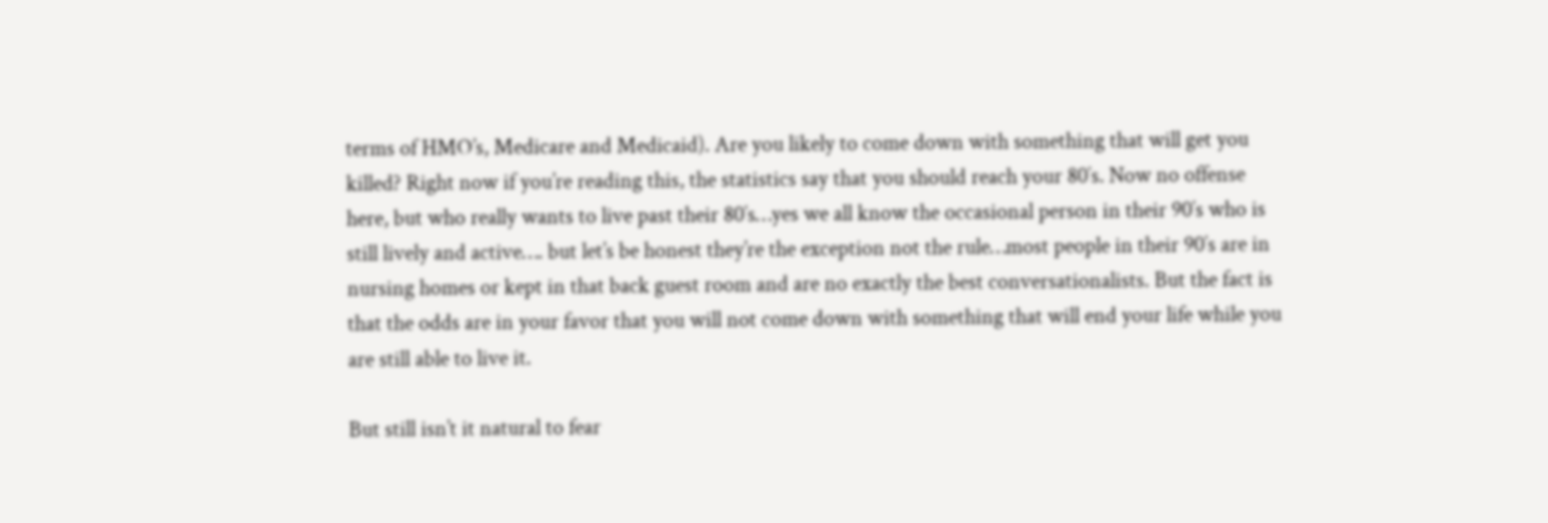terms of HMO’s, Medicare and Medicaid). Are you likely to come down with something that will get you killed? Right now if you’re reading this, the statistics say that you should reach your 80′s. Now no offense here, but who really wants to live past their 80′s…yes we all know the occasional person in their 90′s who is still lively and active…. but let’s be honest they’re the exception not the rule…most people in their 90′s are in nursing homes or kept in that back guest room and are no exactly the best conversationalists. But the fact is that the odds are in your favor that you will not come down with something that will end your life while you are still able to live it.

But still isn’t it natural to fear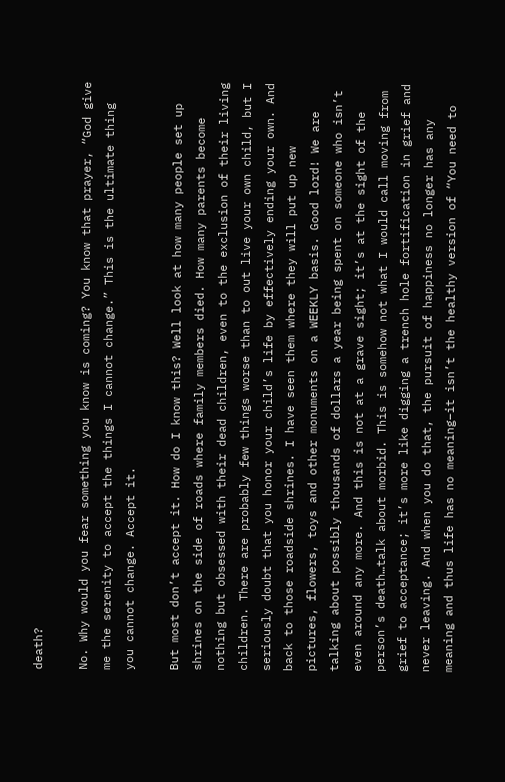death?

No. Why would you fear something you know is coming? You know that prayer, “God give me the serenity to accept the things I cannot change.” This is the ultimate thing you cannot change. Accept it.

But most don’t accept it. How do I know this? Well look at how many people set up shrines on the side of roads where family members died. How many parents become nothing but obsessed with their dead children, even to the exclusion of their living children. There are probably few things worse than to out live your own child, but I seriously doubt that you honor your child’s life by effectively ending your own. And back to those roadside shrines. I have seen them where they will put up new pictures, flowers, toys and other monuments on a WEEKLY basis. Good lord! We are talking about possibly thousands of dollars a year being spent on someone who isn’t even around any more. And this is not at a grave sight; it’s at the sight of the person’s death…talk about morbid. This is somehow not what I would call moving from grief to acceptance; it’s more like digging a trench hole fortification in grief and never leaving. And when you do that, the pursuit of happiness no longer has any meaning and thus life has no meaning–it isn’t the healthy version of “You need to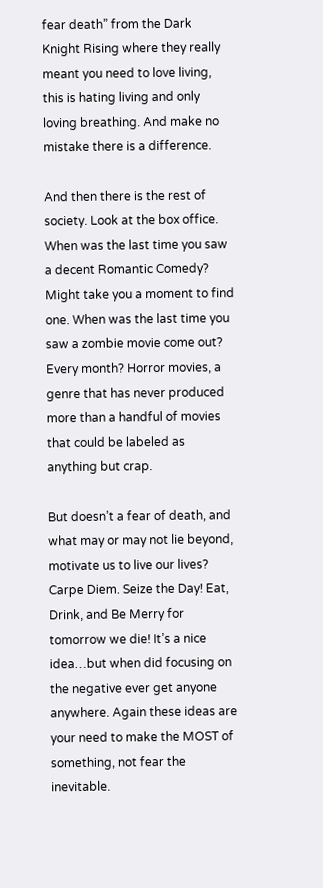fear death” from the Dark Knight Rising where they really meant you need to love living, this is hating living and only loving breathing. And make no mistake there is a difference.

And then there is the rest of society. Look at the box office. When was the last time you saw a decent Romantic Comedy? Might take you a moment to find one. When was the last time you saw a zombie movie come out? Every month? Horror movies, a genre that has never produced more than a handful of movies that could be labeled as anything but crap.

But doesn’t a fear of death, and what may or may not lie beyond, motivate us to live our lives? Carpe Diem. Seize the Day! Eat, Drink, and Be Merry for tomorrow we die! It’s a nice idea…but when did focusing on the negative ever get anyone anywhere. Again these ideas are your need to make the MOST of something, not fear the inevitable.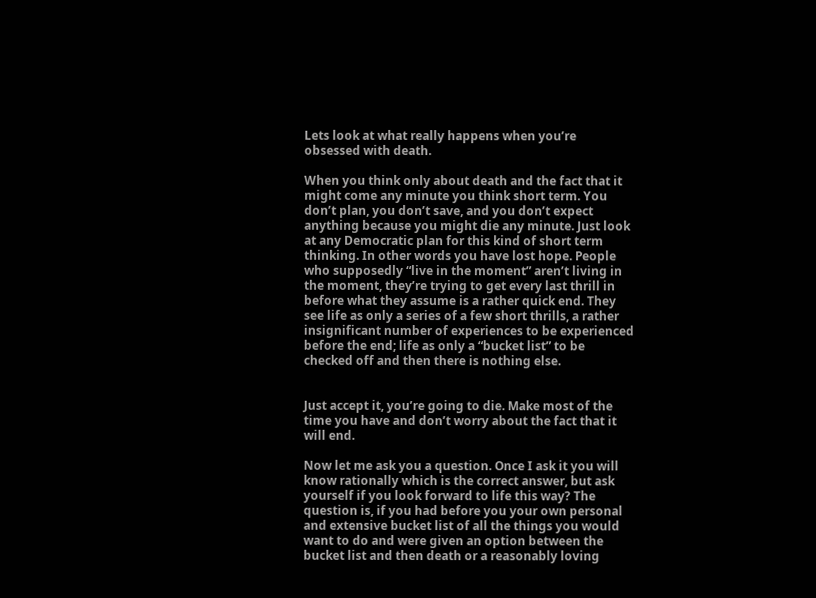Lets look at what really happens when you’re obsessed with death.

When you think only about death and the fact that it might come any minute you think short term. You don’t plan, you don’t save, and you don’t expect anything because you might die any minute. Just look at any Democratic plan for this kind of short term thinking. In other words you have lost hope. People who supposedly “live in the moment” aren’t living in the moment, they’re trying to get every last thrill in before what they assume is a rather quick end. They see life as only a series of a few short thrills, a rather insignificant number of experiences to be experienced before the end; life as only a “bucket list” to be checked off and then there is nothing else.


Just accept it, you’re going to die. Make most of the time you have and don’t worry about the fact that it will end.

Now let me ask you a question. Once I ask it you will know rationally which is the correct answer, but ask yourself if you look forward to life this way? The question is, if you had before you your own personal and extensive bucket list of all the things you would want to do and were given an option between the bucket list and then death or a reasonably loving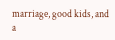marriage, good kids, and a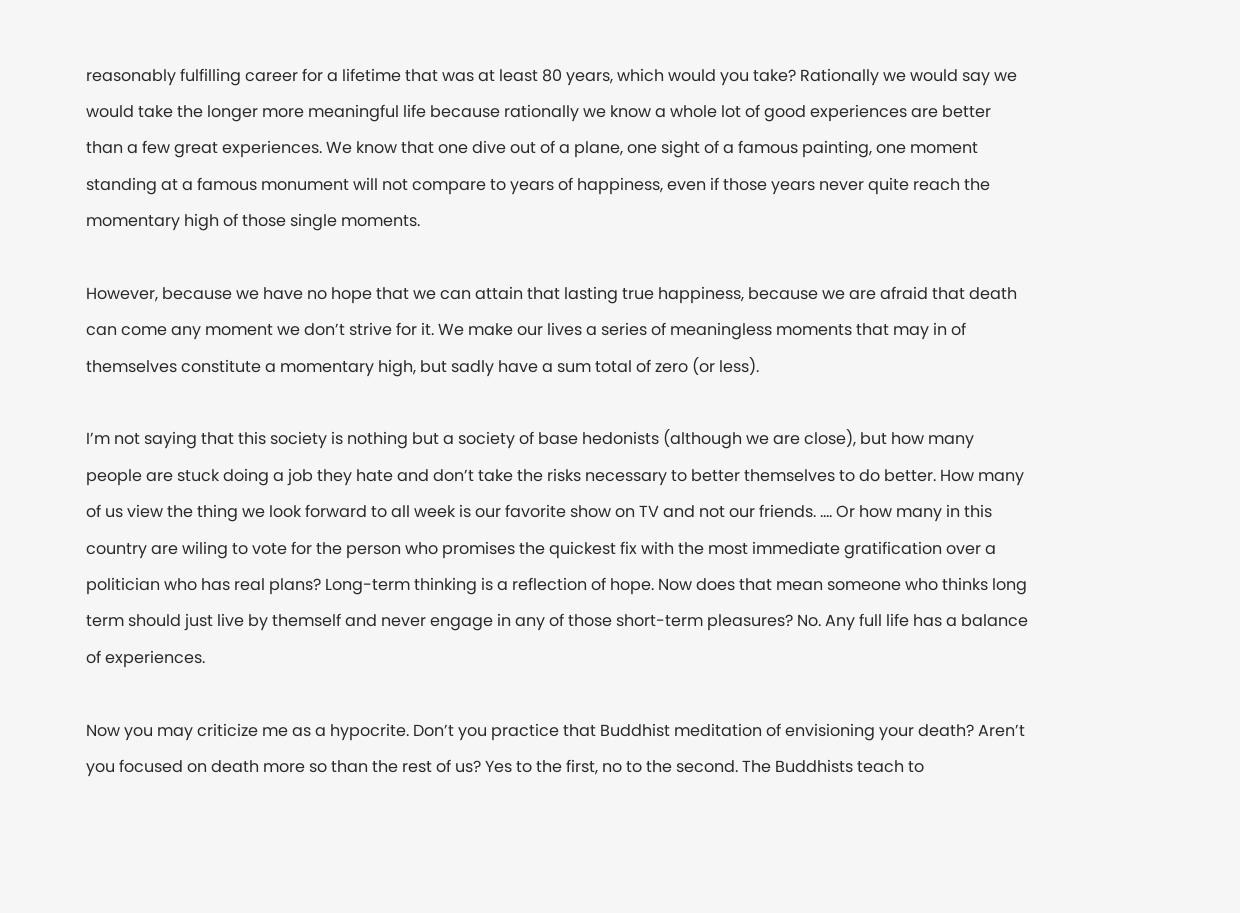reasonably fulfilling career for a lifetime that was at least 80 years, which would you take? Rationally we would say we would take the longer more meaningful life because rationally we know a whole lot of good experiences are better than a few great experiences. We know that one dive out of a plane, one sight of a famous painting, one moment standing at a famous monument will not compare to years of happiness, even if those years never quite reach the momentary high of those single moments.

However, because we have no hope that we can attain that lasting true happiness, because we are afraid that death can come any moment we don’t strive for it. We make our lives a series of meaningless moments that may in of themselves constitute a momentary high, but sadly have a sum total of zero (or less).

I’m not saying that this society is nothing but a society of base hedonists (although we are close), but how many people are stuck doing a job they hate and don’t take the risks necessary to better themselves to do better. How many of us view the thing we look forward to all week is our favorite show on TV and not our friends. …. Or how many in this country are wiling to vote for the person who promises the quickest fix with the most immediate gratification over a politician who has real plans? Long-term thinking is a reflection of hope. Now does that mean someone who thinks long term should just live by themself and never engage in any of those short-term pleasures? No. Any full life has a balance of experiences.

Now you may criticize me as a hypocrite. Don’t you practice that Buddhist meditation of envisioning your death? Aren’t you focused on death more so than the rest of us? Yes to the first, no to the second. The Buddhists teach to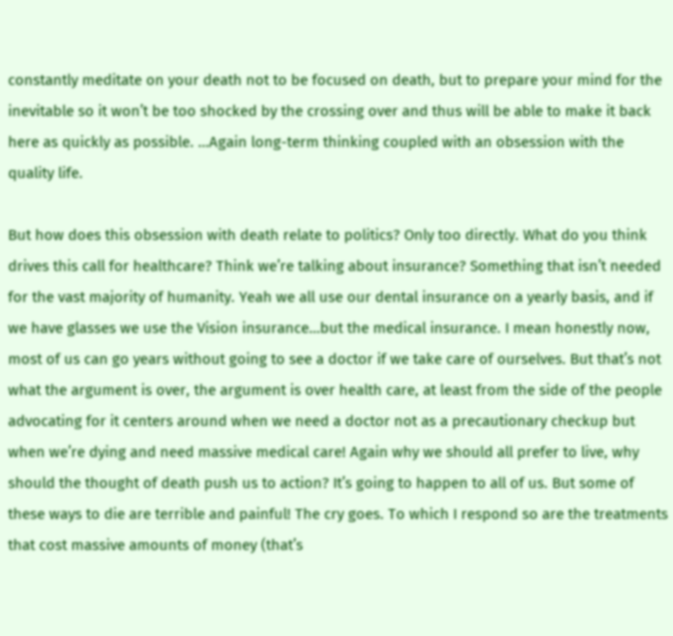constantly meditate on your death not to be focused on death, but to prepare your mind for the inevitable so it won’t be too shocked by the crossing over and thus will be able to make it back here as quickly as possible. …Again long-term thinking coupled with an obsession with the quality life.

But how does this obsession with death relate to politics? Only too directly. What do you think drives this call for healthcare? Think we’re talking about insurance? Something that isn’t needed for the vast majority of humanity. Yeah we all use our dental insurance on a yearly basis, and if we have glasses we use the Vision insurance…but the medical insurance. I mean honestly now, most of us can go years without going to see a doctor if we take care of ourselves. But that’s not what the argument is over, the argument is over health care, at least from the side of the people advocating for it centers around when we need a doctor not as a precautionary checkup but when we’re dying and need massive medical care! Again why we should all prefer to live, why should the thought of death push us to action? It’s going to happen to all of us. But some of these ways to die are terrible and painful! The cry goes. To which I respond so are the treatments that cost massive amounts of money (that’s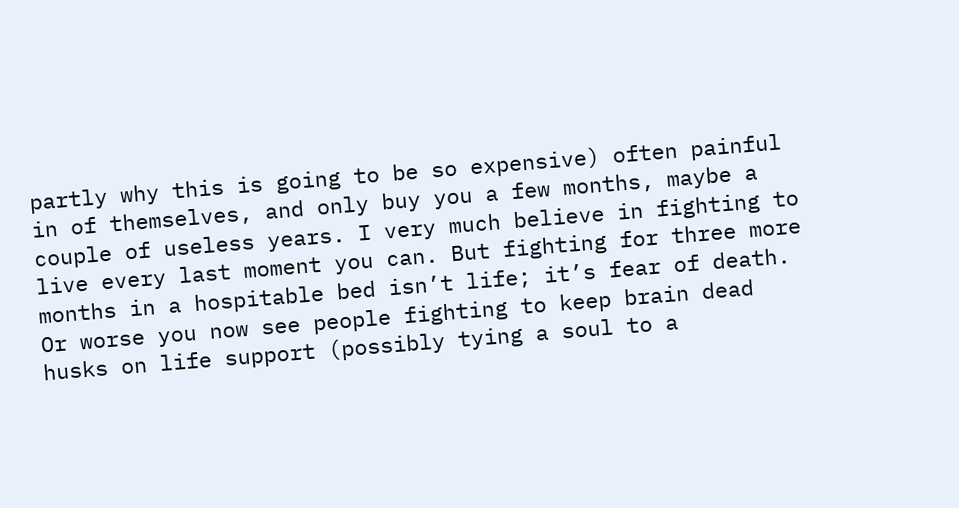partly why this is going to be so expensive) often painful in of themselves, and only buy you a few months, maybe a couple of useless years. I very much believe in fighting to live every last moment you can. But fighting for three more months in a hospitable bed isn’t life; it’s fear of death. Or worse you now see people fighting to keep brain dead husks on life support (possibly tying a soul to a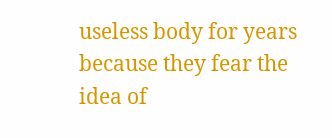useless body for years because they fear the idea of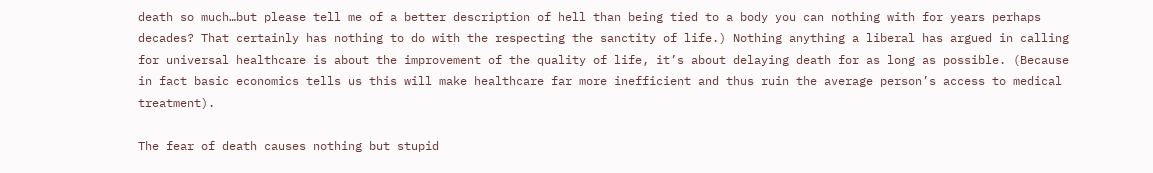death so much…but please tell me of a better description of hell than being tied to a body you can nothing with for years perhaps decades? That certainly has nothing to do with the respecting the sanctity of life.) Nothing anything a liberal has argued in calling for universal healthcare is about the improvement of the quality of life, it’s about delaying death for as long as possible. (Because in fact basic economics tells us this will make healthcare far more inefficient and thus ruin the average person’s access to medical treatment).

The fear of death causes nothing but stupid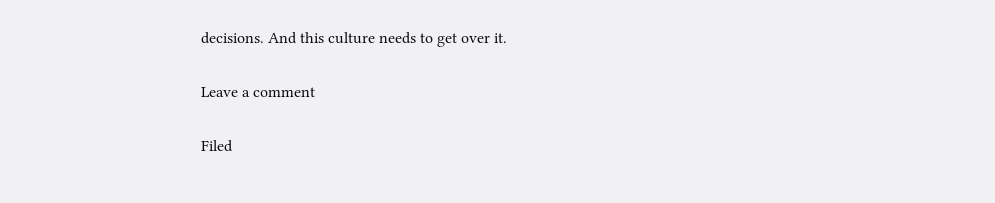decisions. And this culture needs to get over it.

Leave a comment

Filed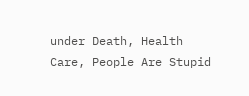under Death, Health Care, People Are Stupid